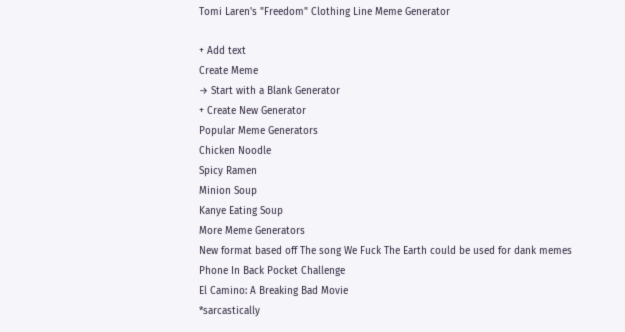Tomi Laren's "Freedom" Clothing Line Meme Generator

+ Add text
Create Meme
→ Start with a Blank Generator
+ Create New Generator
Popular Meme Generators
Chicken Noodle
Spicy Ramen
Minion Soup
Kanye Eating Soup
More Meme Generators
New format based off The song We Fuck The Earth could be used for dank memes
Phone In Back Pocket Challenge
El Camino: A Breaking Bad Movie
*sarcastically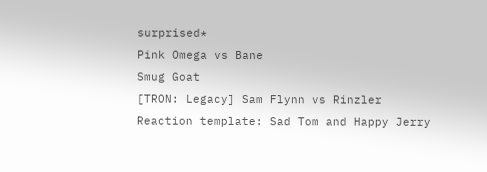surprised*
Pink Omega vs Bane
Smug Goat
[TRON: Legacy] Sam Flynn vs Rinzler
Reaction template: Sad Tom and Happy Jerry